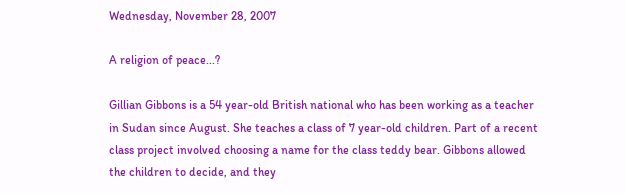Wednesday, November 28, 2007

A religion of peace...?

Gillian Gibbons is a 54 year-old British national who has been working as a teacher in Sudan since August. She teaches a class of 7 year-old children. Part of a recent class project involved choosing a name for the class teddy bear. Gibbons allowed the children to decide, and they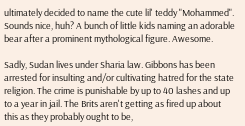ultimately decided to name the cute lil' teddy "Mohammed". Sounds nice, huh? A bunch of little kids naming an adorable bear after a prominent mythological figure. Awesome.

Sadly, Sudan lives under Sharia law. Gibbons has been arrested for insulting and/or cultivating hatred for the state religion. The crime is punishable by up to 40 lashes and up to a year in jail. The Brits aren't getting as fired up about this as they probably ought to be,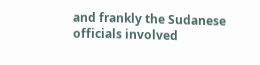and frankly the Sudanese officials involved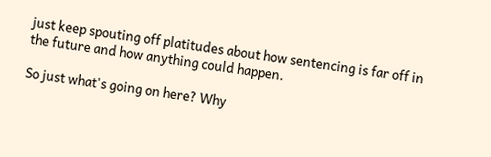just keep spouting off platitudes about how sentencing is far off in the future and how anything could happen.

So just what's going on here? Why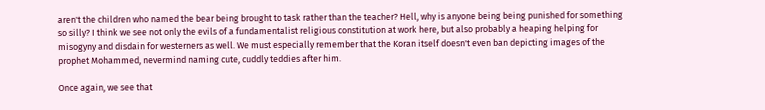aren't the children who named the bear being brought to task rather than the teacher? Hell, why is anyone being being punished for something so silly? I think we see not only the evils of a fundamentalist religious constitution at work here, but also probably a heaping helping for misogyny and disdain for westerners as well. We must especially remember that the Koran itself doesn't even ban depicting images of the prophet Mohammed, nevermind naming cute, cuddly teddies after him.

Once again, we see that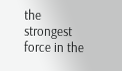the strongest force in the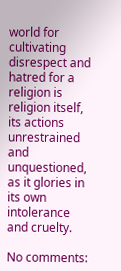world for cultivating disrespect and hatred for a religion is religion itself, its actions unrestrained and unquestioned, as it glories in its own intolerance and cruelty.

No comments: